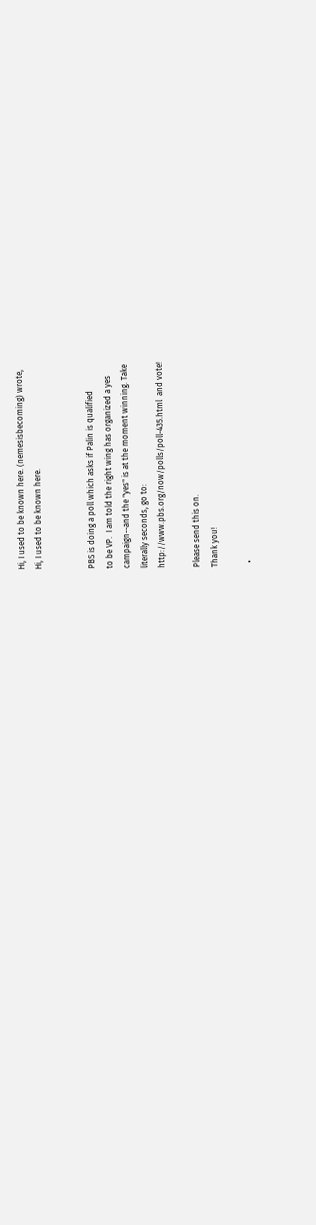Hi, I used to be known here. (nemesisbecoming) wrote,
Hi, I used to be known here.


PBS is doing a poll which asks if Palin is qualified
to be VP.  I am told the right wing has organized a yes
campaign--and the "yes" is at the moment winning. Take
literally seconds, go to:
http://www.pbs.org/now/polls/poll-435.html  and vote!

Please send this on.
Thank you!

  •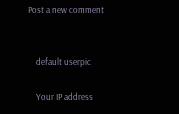Post a new comment


    default userpic

    Your IP address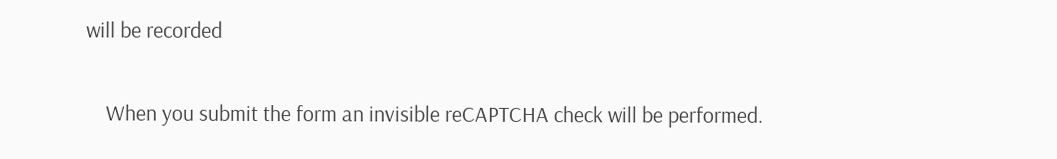will be recorded

    When you submit the form an invisible reCAPTCHA check will be performed.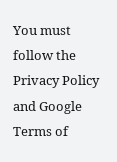You must follow the Privacy Policy and Google Terms of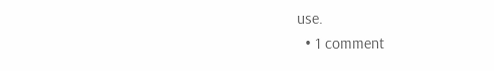use.
  • 1 comment